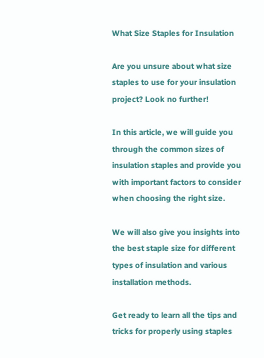What Size Staples for Insulation

Are you unsure about what size staples to use for your insulation project? Look no further!

In this article, we will guide you through the common sizes of insulation staples and provide you with important factors to consider when choosing the right size.

We will also give you insights into the best staple size for different types of insulation and various installation methods.

Get ready to learn all the tips and tricks for properly using staples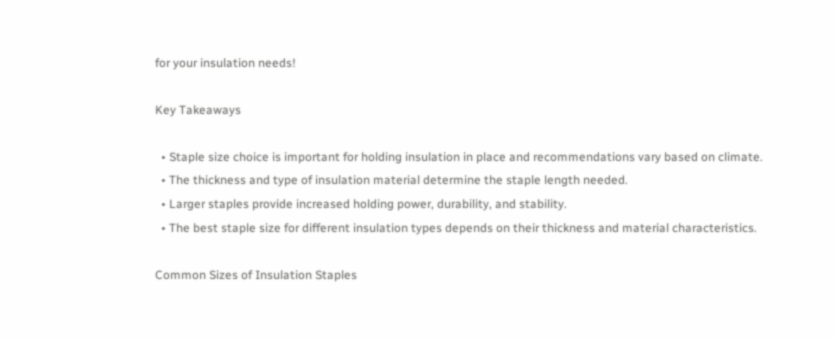for your insulation needs!

Key Takeaways

  • Staple size choice is important for holding insulation in place and recommendations vary based on climate.
  • The thickness and type of insulation material determine the staple length needed.
  • Larger staples provide increased holding power, durability, and stability.
  • The best staple size for different insulation types depends on their thickness and material characteristics.

Common Sizes of Insulation Staples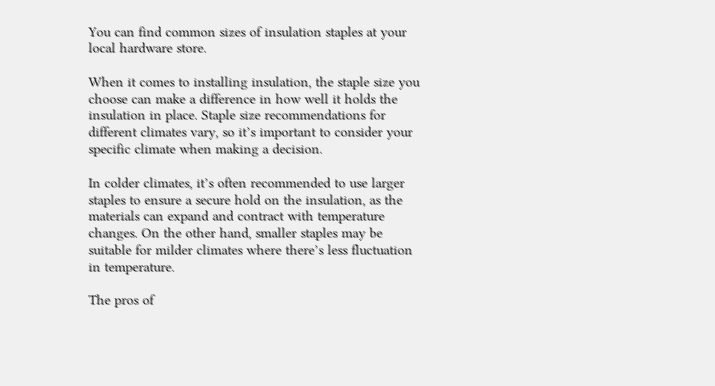You can find common sizes of insulation staples at your local hardware store.

When it comes to installing insulation, the staple size you choose can make a difference in how well it holds the insulation in place. Staple size recommendations for different climates vary, so it’s important to consider your specific climate when making a decision.

In colder climates, it’s often recommended to use larger staples to ensure a secure hold on the insulation, as the materials can expand and contract with temperature changes. On the other hand, smaller staples may be suitable for milder climates where there’s less fluctuation in temperature.

The pros of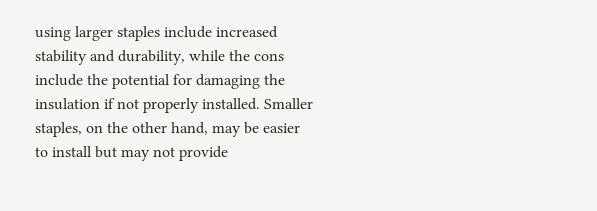using larger staples include increased stability and durability, while the cons include the potential for damaging the insulation if not properly installed. Smaller staples, on the other hand, may be easier to install but may not provide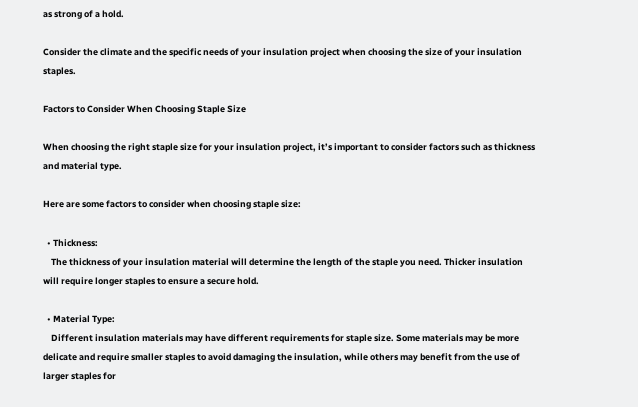as strong of a hold.

Consider the climate and the specific needs of your insulation project when choosing the size of your insulation staples.

Factors to Consider When Choosing Staple Size

When choosing the right staple size for your insulation project, it’s important to consider factors such as thickness and material type.

Here are some factors to consider when choosing staple size:

  • Thickness:
    The thickness of your insulation material will determine the length of the staple you need. Thicker insulation will require longer staples to ensure a secure hold.

  • Material Type:
    Different insulation materials may have different requirements for staple size. Some materials may be more delicate and require smaller staples to avoid damaging the insulation, while others may benefit from the use of larger staples for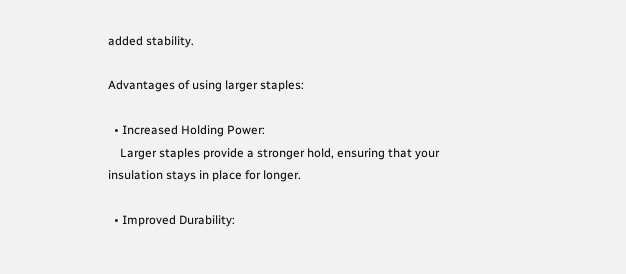added stability.

Advantages of using larger staples:

  • Increased Holding Power:
    Larger staples provide a stronger hold, ensuring that your insulation stays in place for longer.

  • Improved Durability: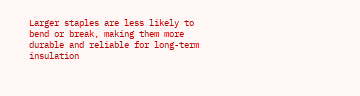Larger staples are less likely to bend or break, making them more durable and reliable for long-term insulation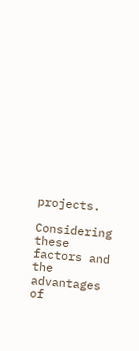projects.

Considering these factors and the advantages of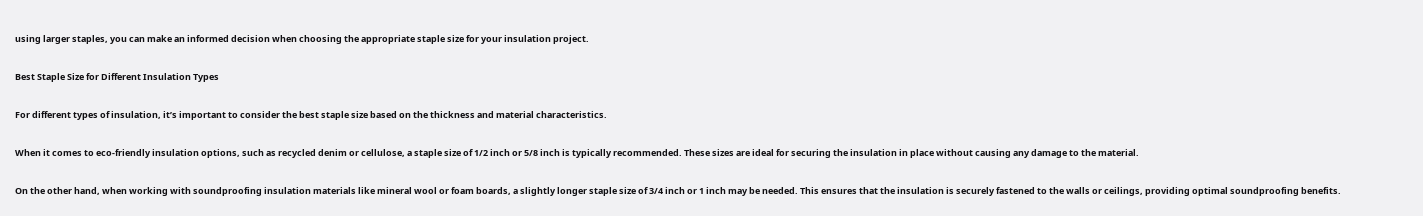using larger staples, you can make an informed decision when choosing the appropriate staple size for your insulation project.

Best Staple Size for Different Insulation Types

For different types of insulation, it’s important to consider the best staple size based on the thickness and material characteristics.

When it comes to eco-friendly insulation options, such as recycled denim or cellulose, a staple size of 1/2 inch or 5/8 inch is typically recommended. These sizes are ideal for securing the insulation in place without causing any damage to the material.

On the other hand, when working with soundproofing insulation materials like mineral wool or foam boards, a slightly longer staple size of 3/4 inch or 1 inch may be needed. This ensures that the insulation is securely fastened to the walls or ceilings, providing optimal soundproofing benefits.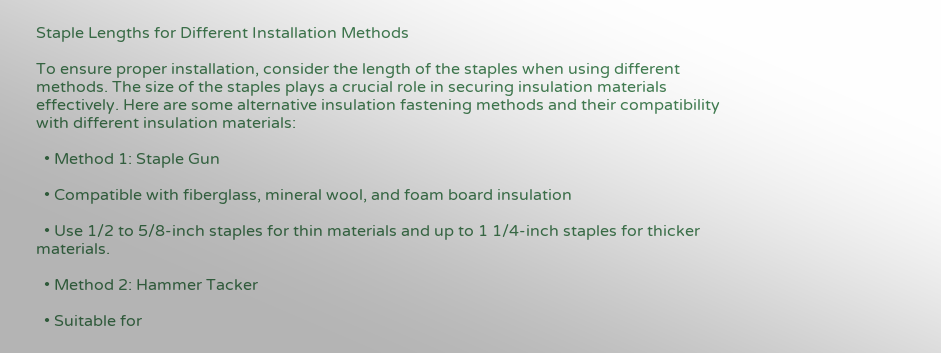Staple Lengths for Different Installation Methods

To ensure proper installation, consider the length of the staples when using different methods. The size of the staples plays a crucial role in securing insulation materials effectively. Here are some alternative insulation fastening methods and their compatibility with different insulation materials:

  • Method 1: Staple Gun

  • Compatible with fiberglass, mineral wool, and foam board insulation

  • Use 1/2 to 5/8-inch staples for thin materials and up to 1 1/4-inch staples for thicker materials.

  • Method 2: Hammer Tacker

  • Suitable for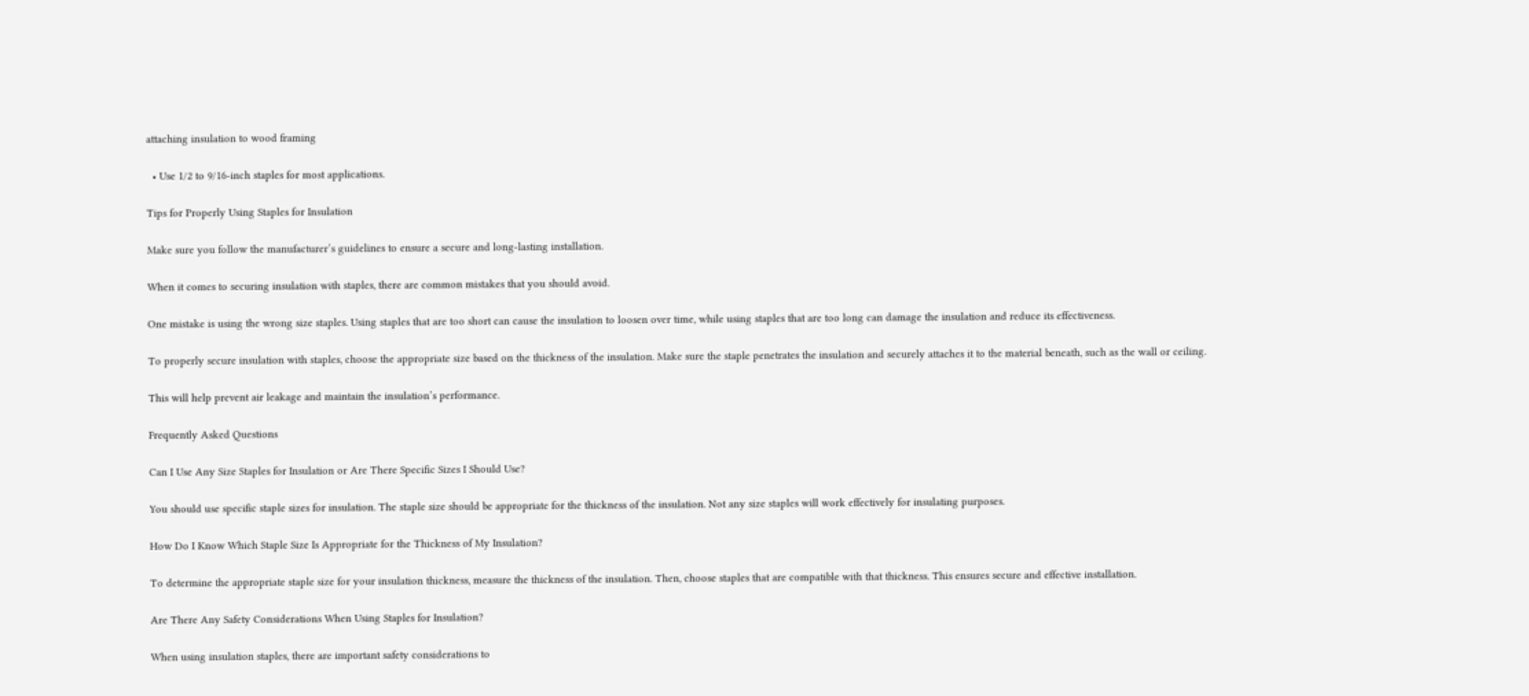attaching insulation to wood framing

  • Use 1/2 to 9/16-inch staples for most applications.

Tips for Properly Using Staples for Insulation

Make sure you follow the manufacturer’s guidelines to ensure a secure and long-lasting installation.

When it comes to securing insulation with staples, there are common mistakes that you should avoid.

One mistake is using the wrong size staples. Using staples that are too short can cause the insulation to loosen over time, while using staples that are too long can damage the insulation and reduce its effectiveness.

To properly secure insulation with staples, choose the appropriate size based on the thickness of the insulation. Make sure the staple penetrates the insulation and securely attaches it to the material beneath, such as the wall or ceiling.

This will help prevent air leakage and maintain the insulation’s performance.

Frequently Asked Questions

Can I Use Any Size Staples for Insulation or Are There Specific Sizes I Should Use?

You should use specific staple sizes for insulation. The staple size should be appropriate for the thickness of the insulation. Not any size staples will work effectively for insulating purposes.

How Do I Know Which Staple Size Is Appropriate for the Thickness of My Insulation?

To determine the appropriate staple size for your insulation thickness, measure the thickness of the insulation. Then, choose staples that are compatible with that thickness. This ensures secure and effective installation.

Are There Any Safety Considerations When Using Staples for Insulation?

When using insulation staples, there are important safety considerations to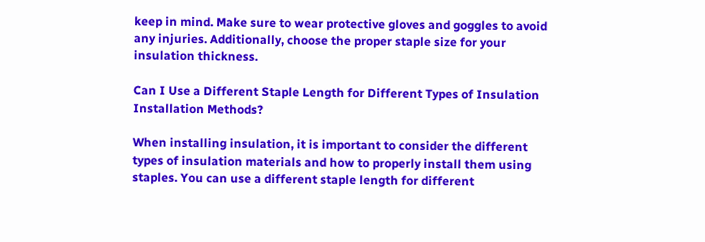keep in mind. Make sure to wear protective gloves and goggles to avoid any injuries. Additionally, choose the proper staple size for your insulation thickness.

Can I Use a Different Staple Length for Different Types of Insulation Installation Methods?

When installing insulation, it is important to consider the different types of insulation materials and how to properly install them using staples. You can use a different staple length for different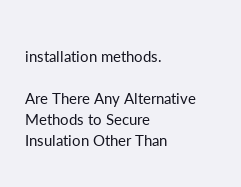installation methods.

Are There Any Alternative Methods to Secure Insulation Other Than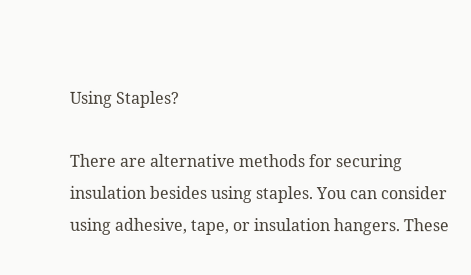Using Staples?

There are alternative methods for securing insulation besides using staples. You can consider using adhesive, tape, or insulation hangers. These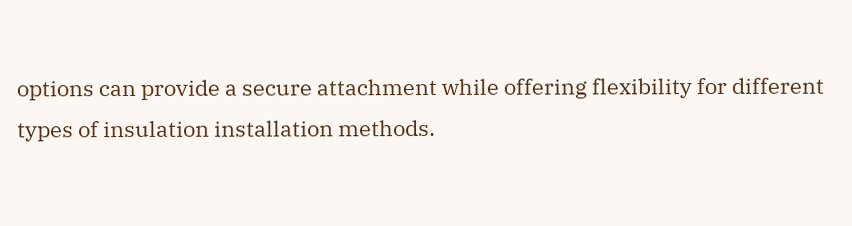options can provide a secure attachment while offering flexibility for different types of insulation installation methods.